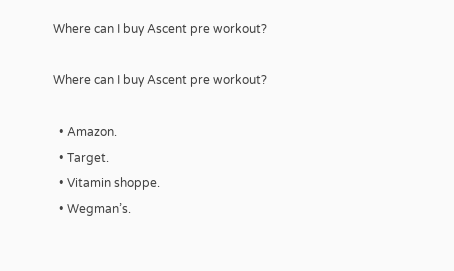Where can I buy Ascent pre workout?

Where can I buy Ascent pre workout?

  • Amazon.
  • Target.
  • Vitamin shoppe.
  • Wegman’s.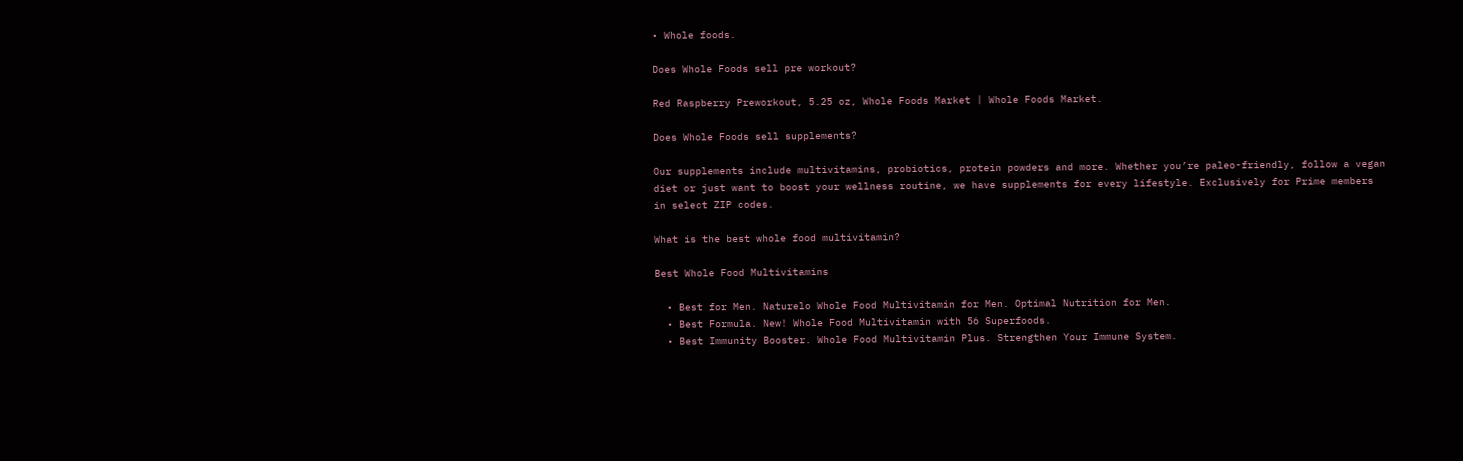• Whole foods.

Does Whole Foods sell pre workout?

Red Raspberry Preworkout, 5.25 oz, Whole Foods Market | Whole Foods Market.

Does Whole Foods sell supplements?

Our supplements include multivitamins, probiotics, protein powders and more. Whether you’re paleo-friendly, follow a vegan diet or just want to boost your wellness routine, we have supplements for every lifestyle. Exclusively for Prime members in select ZIP codes.

What is the best whole food multivitamin?

Best Whole Food Multivitamins

  • Best for Men. Naturelo Whole Food Multivitamin for Men. Optimal Nutrition for Men.
  • Best Formula. New! Whole Food Multivitamin with 56 Superfoods.
  • Best Immunity Booster. Whole Food Multivitamin Plus. Strengthen Your Immune System.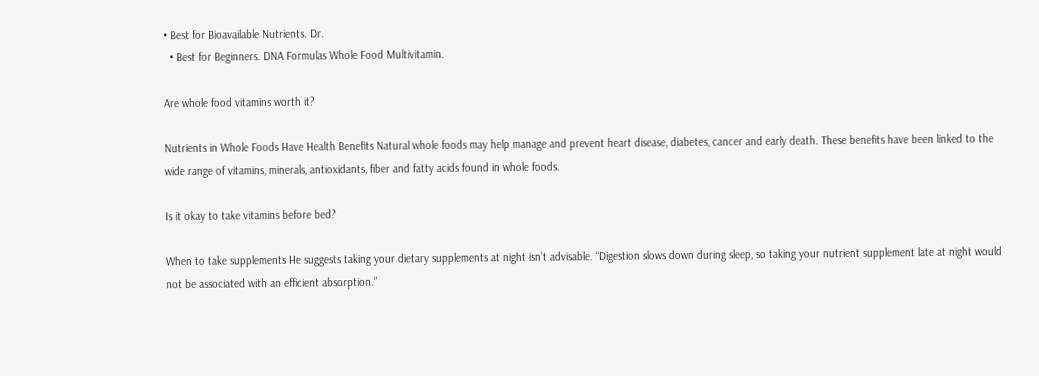• Best for Bioavailable Nutrients. Dr.
  • Best for Beginners. DNA Formulas Whole Food Multivitamin.

Are whole food vitamins worth it?

Nutrients in Whole Foods Have Health Benefits Natural whole foods may help manage and prevent heart disease, diabetes, cancer and early death. These benefits have been linked to the wide range of vitamins, minerals, antioxidants, fiber and fatty acids found in whole foods.

Is it okay to take vitamins before bed?

When to take supplements He suggests taking your dietary supplements at night isn’t advisable. “Digestion slows down during sleep, so taking your nutrient supplement late at night would not be associated with an efficient absorption.”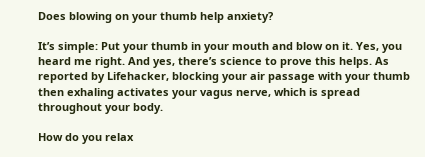Does blowing on your thumb help anxiety?

It’s simple: Put your thumb in your mouth and blow on it. Yes, you heard me right. And yes, there’s science to prove this helps. As reported by Lifehacker, blocking your air passage with your thumb then exhaling activates your vagus nerve, which is spread throughout your body.

How do you relax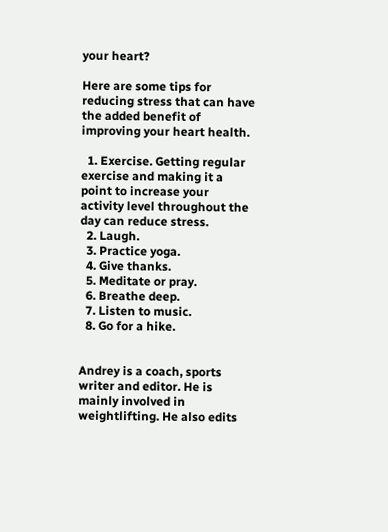your heart?

Here are some tips for reducing stress that can have the added benefit of improving your heart health.

  1. Exercise. Getting regular exercise and making it a point to increase your activity level throughout the day can reduce stress.
  2. Laugh.
  3. Practice yoga.
  4. Give thanks.
  5. Meditate or pray.
  6. Breathe deep.
  7. Listen to music.
  8. Go for a hike.


Andrey is a coach, sports writer and editor. He is mainly involved in weightlifting. He also edits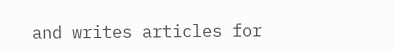and writes articles for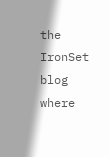the IronSet blog where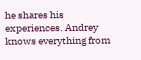he shares his experiences. Andrey knows everything from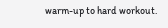warm-up to hard workout.